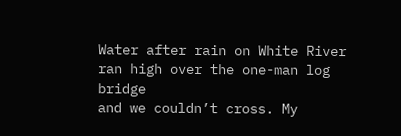Water after rain on White River
ran high over the one-man log bridge
and we couldn’t cross. My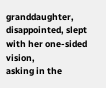granddaughter,
disappointed, slept with her one-sided vision,
asking in the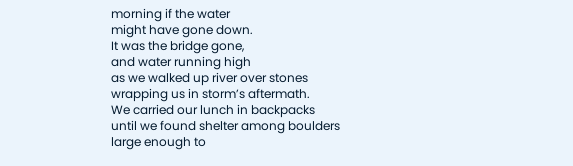morning if the water
might have gone down.
It was the bridge gone,
and water running high
as we walked up river over stones
wrapping us in storm’s aftermath.
We carried our lunch in backpacks
until we found shelter among boulders
large enough to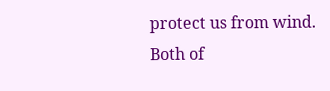protect us from wind.
Both of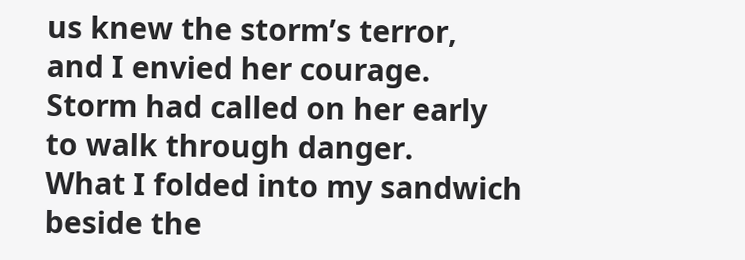us knew the storm’s terror,
and I envied her courage.
Storm had called on her early
to walk through danger.
What I folded into my sandwich
beside the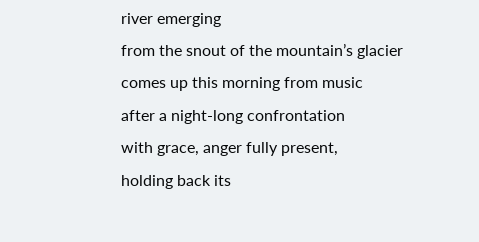river emerging
from the snout of the mountain’s glacier
comes up this morning from music
after a night-long confrontation
with grace, anger fully present,
holding back its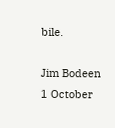bile.

Jim Bodeen
1 October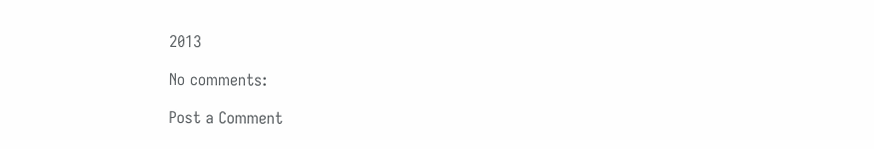2013

No comments:

Post a Comment